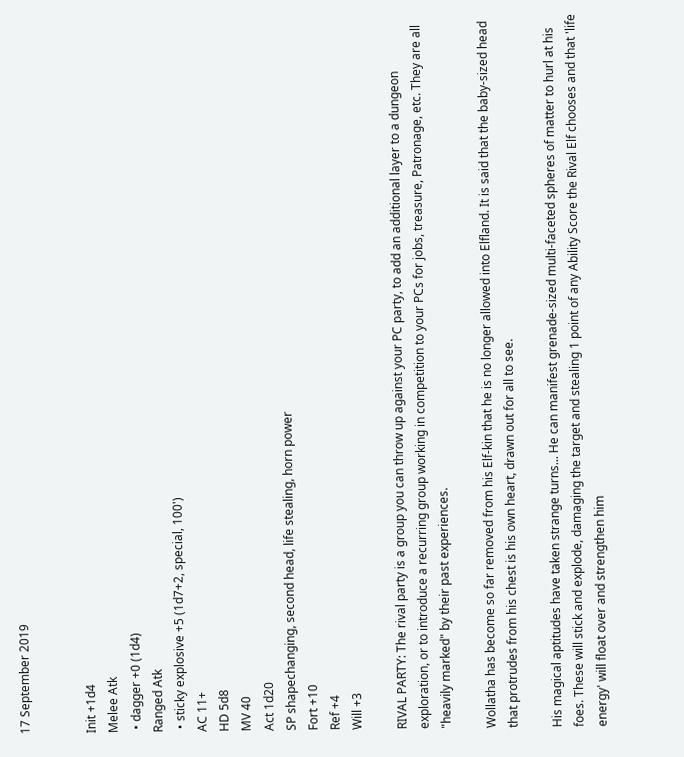17 September 2019


Init +1d4
Melee Atk
 • dagger +0 (1d4)
Ranged Atk
 • sticky explosive +5 (1d7+2, special, 100')
AC 11+
HD 5d8
MV 40
Act 1d20
SP shapechanging, second head, life stealing, horn power
Fort +10
Ref +4
Will +3

RIVAL PARTY: The rival party is a group you can throw up against your PC party, to add an additional layer to a dungeon exploration, or to introduce a recurring group working in competition to your PCs for jobs, treasure, Patronage, etc. They are all "heavily marked" by their past experiences.

Wollatha has become so far removed from his Elf-kin that he is no longer allowed into Elfland. It is said that the baby-sized head that protrudes from his chest is his own heart, drawn out for all to see.

His magical aptitudes have taken strange turns... He can manifest grenade-sized multi-faceted spheres of matter to hurl at his foes. These will stick and explode, damaging the target and stealing 1 point of any Ability Score the Rival Elf chooses and that 'life energy' will float over and strengthen him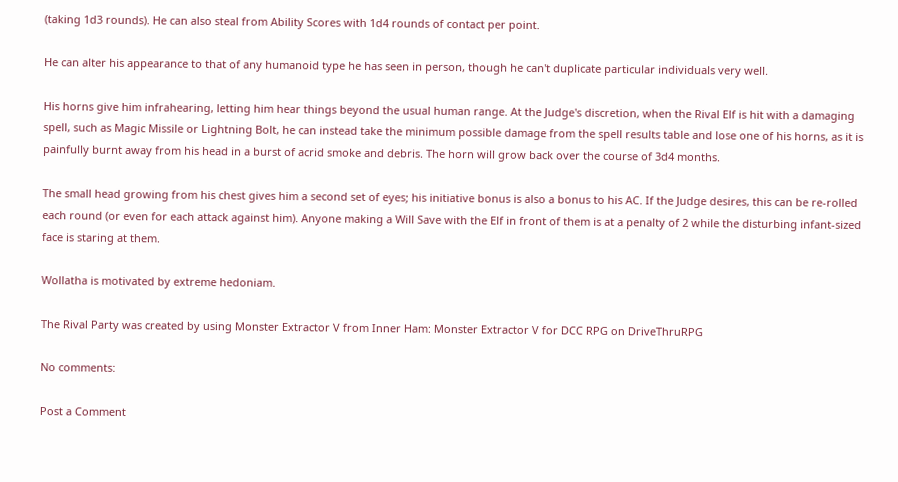(taking 1d3 rounds). He can also steal from Ability Scores with 1d4 rounds of contact per point.

He can alter his appearance to that of any humanoid type he has seen in person, though he can't duplicate particular individuals very well.

His horns give him infrahearing, letting him hear things beyond the usual human range. At the Judge's discretion, when the Rival Elf is hit with a damaging spell, such as Magic Missile or Lightning Bolt, he can instead take the minimum possible damage from the spell results table and lose one of his horns, as it is painfully burnt away from his head in a burst of acrid smoke and debris. The horn will grow back over the course of 3d4 months.

The small head growing from his chest gives him a second set of eyes; his initiative bonus is also a bonus to his AC. If the Judge desires, this can be re-rolled each round (or even for each attack against him). Anyone making a Will Save with the Elf in front of them is at a penalty of 2 while the disturbing infant-sized face is staring at them.

Wollatha is motivated by extreme hedoniam.

The Rival Party was created by using Monster Extractor V from Inner Ham: Monster Extractor V for DCC RPG on DriveThruRPG

No comments:

Post a Comment